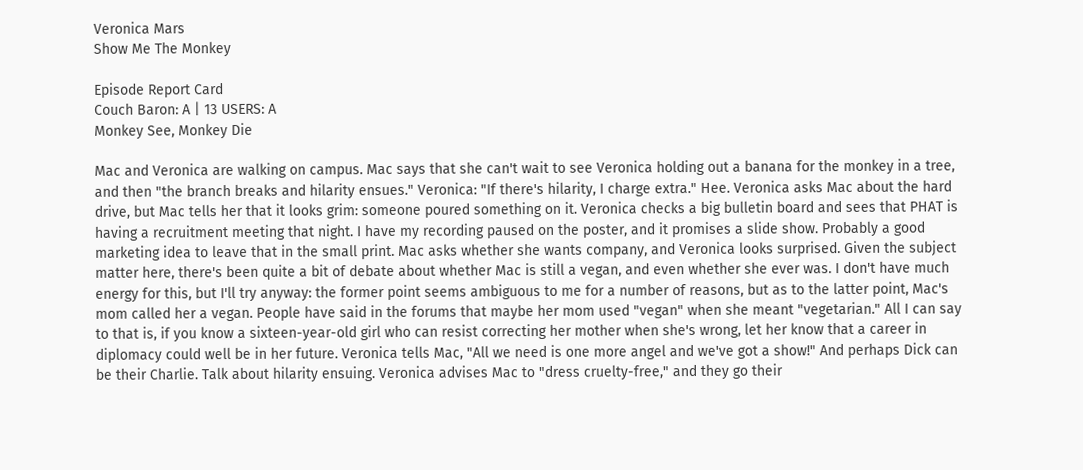Veronica Mars
Show Me The Monkey

Episode Report Card
Couch Baron: A | 13 USERS: A
Monkey See, Monkey Die

Mac and Veronica are walking on campus. Mac says that she can't wait to see Veronica holding out a banana for the monkey in a tree, and then "the branch breaks and hilarity ensues." Veronica: "If there's hilarity, I charge extra." Hee. Veronica asks Mac about the hard drive, but Mac tells her that it looks grim: someone poured something on it. Veronica checks a big bulletin board and sees that PHAT is having a recruitment meeting that night. I have my recording paused on the poster, and it promises a slide show. Probably a good marketing idea to leave that in the small print. Mac asks whether she wants company, and Veronica looks surprised. Given the subject matter here, there's been quite a bit of debate about whether Mac is still a vegan, and even whether she ever was. I don't have much energy for this, but I'll try anyway: the former point seems ambiguous to me for a number of reasons, but as to the latter point, Mac's mom called her a vegan. People have said in the forums that maybe her mom used "vegan" when she meant "vegetarian." All I can say to that is, if you know a sixteen-year-old girl who can resist correcting her mother when she's wrong, let her know that a career in diplomacy could well be in her future. Veronica tells Mac, "All we need is one more angel and we've got a show!" And perhaps Dick can be their Charlie. Talk about hilarity ensuing. Veronica advises Mac to "dress cruelty-free," and they go their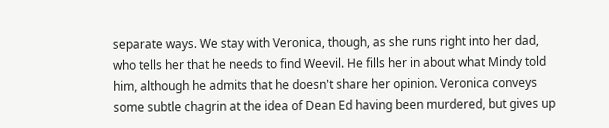separate ways. We stay with Veronica, though, as she runs right into her dad, who tells her that he needs to find Weevil. He fills her in about what Mindy told him, although he admits that he doesn't share her opinion. Veronica conveys some subtle chagrin at the idea of Dean Ed having been murdered, but gives up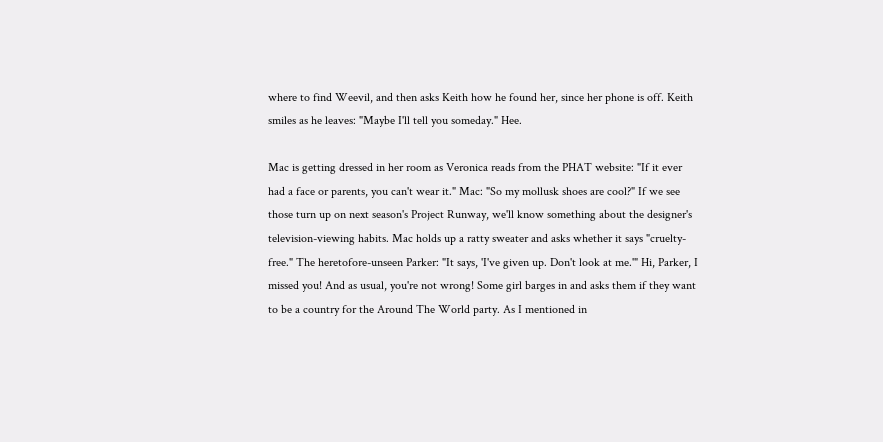where to find Weevil, and then asks Keith how he found her, since her phone is off. Keith smiles as he leaves: "Maybe I'll tell you someday." Hee.

Mac is getting dressed in her room as Veronica reads from the PHAT website: "If it ever had a face or parents, you can't wear it." Mac: "So my mollusk shoes are cool?" If we see those turn up on next season's Project Runway, we'll know something about the designer's television-viewing habits. Mac holds up a ratty sweater and asks whether it says "cruelty-free." The heretofore-unseen Parker: "It says, 'I've given up. Don't look at me.'" Hi, Parker, I missed you! And as usual, you're not wrong! Some girl barges in and asks them if they want to be a country for the Around The World party. As I mentioned in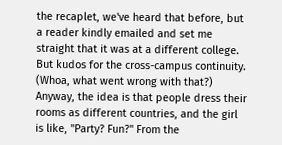the recaplet, we've heard that before, but a reader kindly emailed and set me straight that it was at a different college. But kudos for the cross-campus continuity. (Whoa, what went wrong with that?) Anyway, the idea is that people dress their rooms as different countries, and the girl is like, "Party? Fun?" From the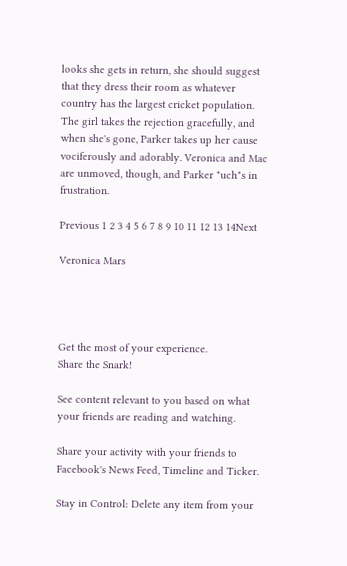looks she gets in return, she should suggest that they dress their room as whatever country has the largest cricket population. The girl takes the rejection gracefully, and when she's gone, Parker takes up her cause vociferously and adorably. Veronica and Mac are unmoved, though, and Parker "uch"s in frustration.

Previous 1 2 3 4 5 6 7 8 9 10 11 12 13 14Next

Veronica Mars




Get the most of your experience.
Share the Snark!

See content relevant to you based on what your friends are reading and watching.

Share your activity with your friends to Facebook's News Feed, Timeline and Ticker.

Stay in Control: Delete any item from your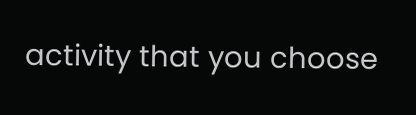activity that you choose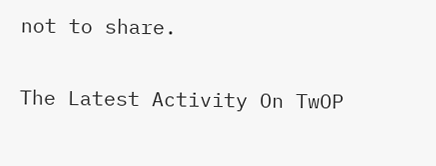not to share.

The Latest Activity On TwOP